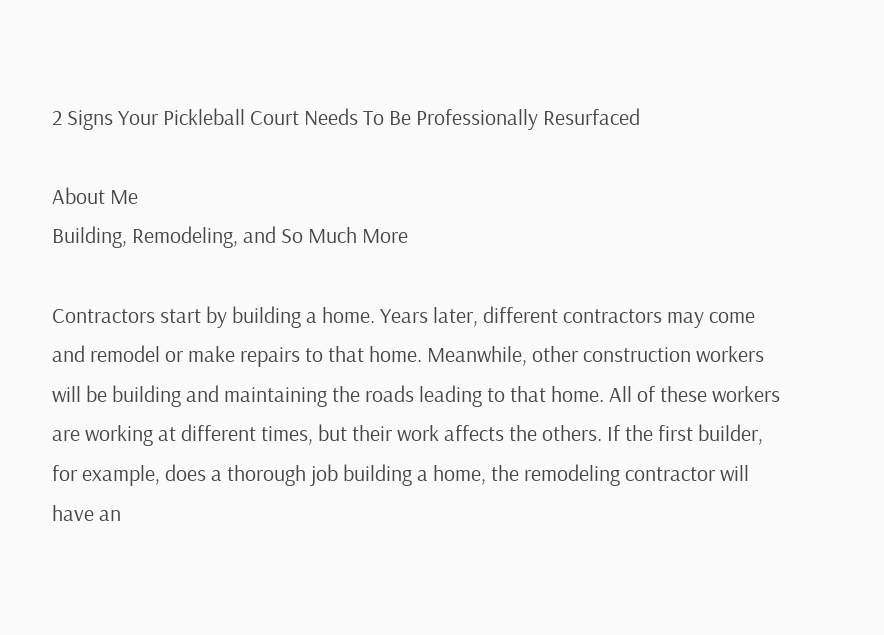2 Signs Your Pickleball Court Needs To Be Professionally Resurfaced

About Me
Building, Remodeling, and So Much More

Contractors start by building a home. Years later, different contractors may come and remodel or make repairs to that home. Meanwhile, other construction workers will be building and maintaining the roads leading to that home. All of these workers are working at different times, but their work affects the others. If the first builder, for example, does a thorough job building a home, the remodeling contractor will have an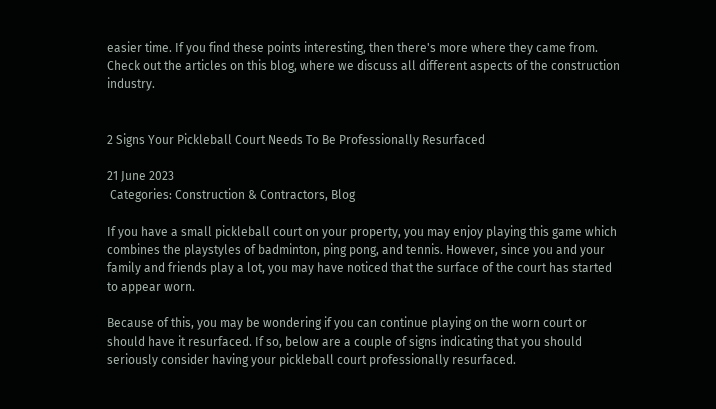easier time. If you find these points interesting, then there's more where they came from. Check out the articles on this blog, where we discuss all different aspects of the construction industry.


2 Signs Your Pickleball Court Needs To Be Professionally Resurfaced

21 June 2023
 Categories: Construction & Contractors, Blog

If you have a small pickleball court on your property, you may enjoy playing this game which combines the playstyles of badminton, ping pong, and tennis. However, since you and your family and friends play a lot, you may have noticed that the surface of the court has started to appear worn.

Because of this, you may be wondering if you can continue playing on the worn court or should have it resurfaced. If so, below are a couple of signs indicating that you should seriously consider having your pickleball court professionally resurfaced.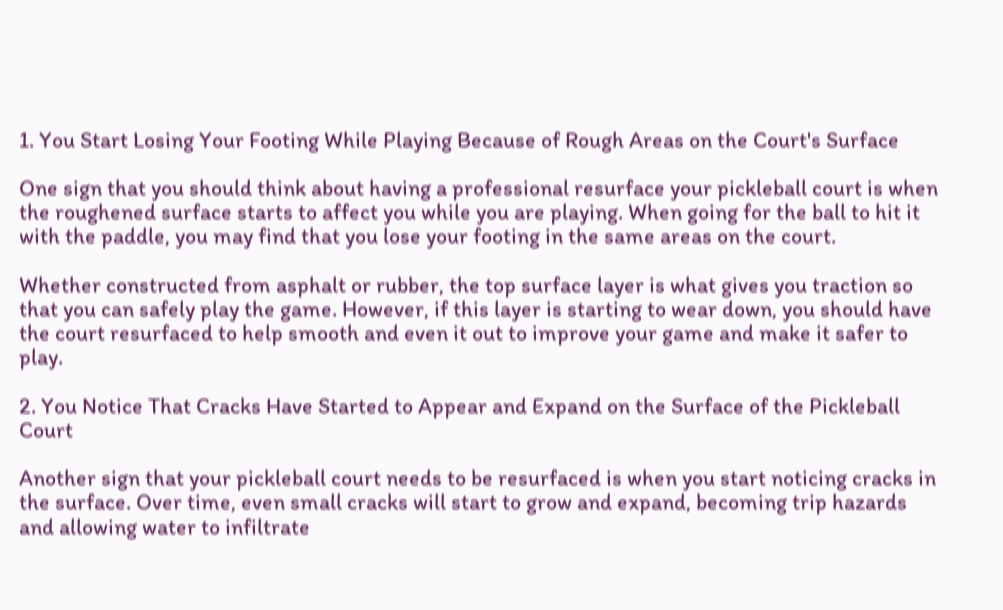1. You Start Losing Your Footing While Playing Because of Rough Areas on the Court's Surface

One sign that you should think about having a professional resurface your pickleball court is when the roughened surface starts to affect you while you are playing. When going for the ball to hit it with the paddle, you may find that you lose your footing in the same areas on the court.

Whether constructed from asphalt or rubber, the top surface layer is what gives you traction so that you can safely play the game. However, if this layer is starting to wear down, you should have the court resurfaced to help smooth and even it out to improve your game and make it safer to play.

2. You Notice That Cracks Have Started to Appear and Expand on the Surface of the Pickleball Court

Another sign that your pickleball court needs to be resurfaced is when you start noticing cracks in the surface. Over time, even small cracks will start to grow and expand, becoming trip hazards and allowing water to infiltrate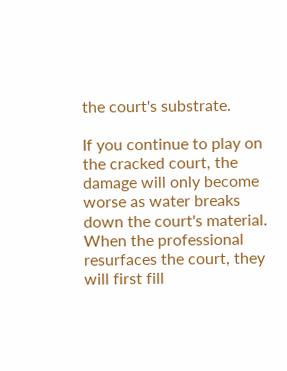the court's substrate.

If you continue to play on the cracked court, the damage will only become worse as water breaks down the court's material. When the professional resurfaces the court, they will first fill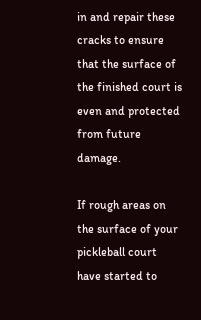in and repair these cracks to ensure that the surface of the finished court is even and protected from future damage.

If rough areas on the surface of your pickleball court have started to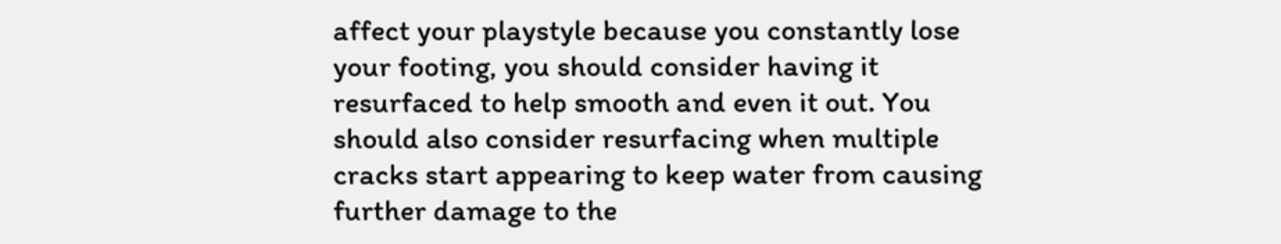affect your playstyle because you constantly lose your footing, you should consider having it resurfaced to help smooth and even it out. You should also consider resurfacing when multiple cracks start appearing to keep water from causing further damage to the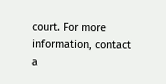court. For more information, contact a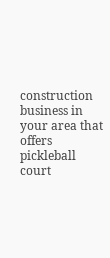construction business in your area that offers pickleball court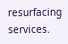resurfacing services.